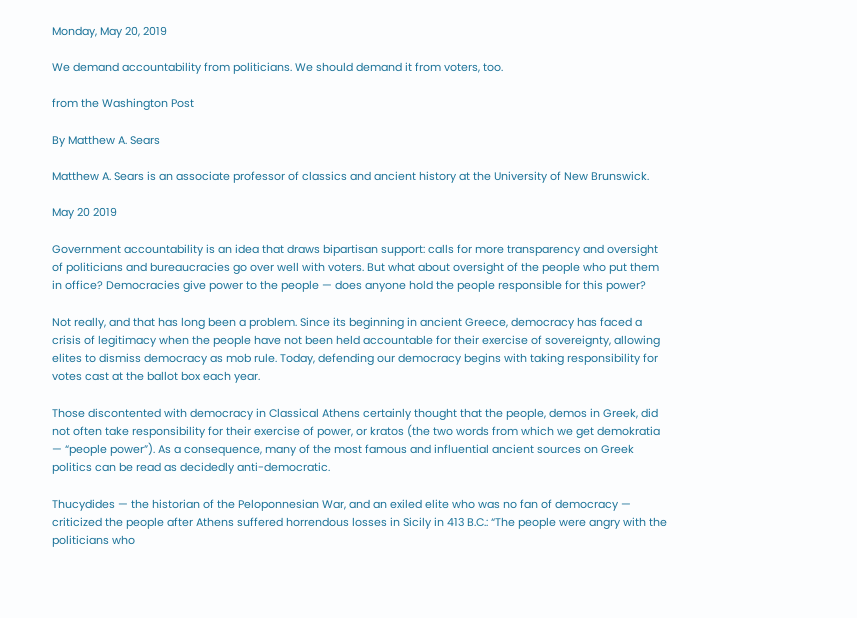Monday, May 20, 2019

We demand accountability from politicians. We should demand it from voters, too.

from the Washington Post

By Matthew A. Sears

Matthew A. Sears is an associate professor of classics and ancient history at the University of New Brunswick.

May 20 2019

Government accountability is an idea that draws bipartisan support: calls for more transparency and oversight of politicians and bureaucracies go over well with voters. But what about oversight of the people who put them in office? Democracies give power to the people — does anyone hold the people responsible for this power?

Not really, and that has long been a problem. Since its beginning in ancient Greece, democracy has faced a crisis of legitimacy when the people have not been held accountable for their exercise of sovereignty, allowing elites to dismiss democracy as mob rule. Today, defending our democracy begins with taking responsibility for votes cast at the ballot box each year.

Those discontented with democracy in Classical Athens certainly thought that the people, demos in Greek, did not often take responsibility for their exercise of power, or kratos (the two words from which we get demokratia — “people power”). As a consequence, many of the most famous and influential ancient sources on Greek politics can be read as decidedly anti-democratic.

Thucydides — the historian of the Peloponnesian War, and an exiled elite who was no fan of democracy — criticized the people after Athens suffered horrendous losses in Sicily in 413 B.C.: “The people were angry with the politicians who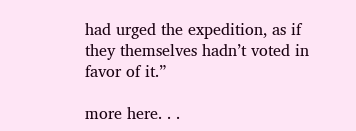had urged the expedition, as if they themselves hadn’t voted in favor of it.”

more here. . .